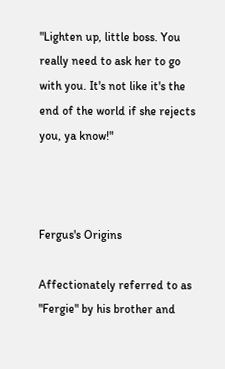"Lighten up, little boss. You really need to ask her to go with you. It's not like it's the end of the world if she rejects you, ya know!"



Fergus's Origins

Affectionately referred to as "Fergie" by his brother and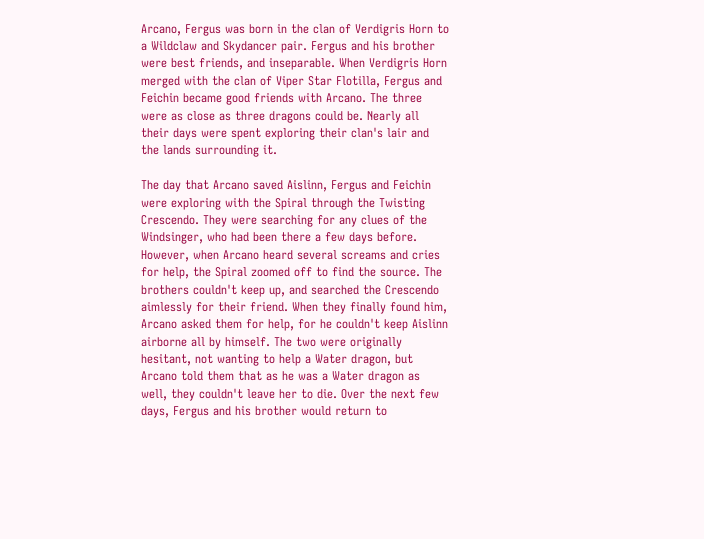Arcano, Fergus was born in the clan of Verdigris Horn to a Wildclaw and Skydancer pair. Fergus and his brother were best friends, and inseparable. When Verdigris Horn merged with the clan of Viper Star Flotilla, Fergus and Feichin became good friends with Arcano. The three were as close as three dragons could be. Nearly all their days were spent exploring their clan's lair and the lands surrounding it.

The day that Arcano saved Aislinn, Fergus and Feichin were exploring with the Spiral through the Twisting Crescendo. They were searching for any clues of the Windsinger, who had been there a few days before. However, when Arcano heard several screams and cries for help, the Spiral zoomed off to find the source. The brothers couldn't keep up, and searched the Crescendo aimlessly for their friend. When they finally found him, Arcano asked them for help, for he couldn't keep Aislinn airborne all by himself. The two were originally hesitant, not wanting to help a Water dragon, but Arcano told them that as he was a Water dragon as well, they couldn't leave her to die. Over the next few days, Fergus and his brother would return to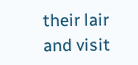their lair and visit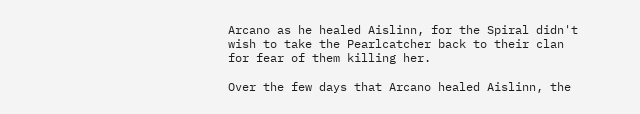Arcano as he healed Aislinn, for the Spiral didn't wish to take the Pearlcatcher back to their clan for fear of them killing her.

Over the few days that Arcano healed Aislinn, the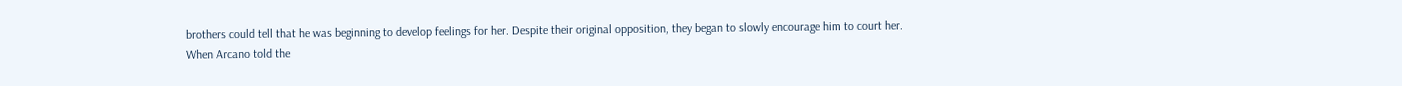brothers could tell that he was beginning to develop feelings for her. Despite their original opposition, they began to slowly encourage him to court her. When Arcano told the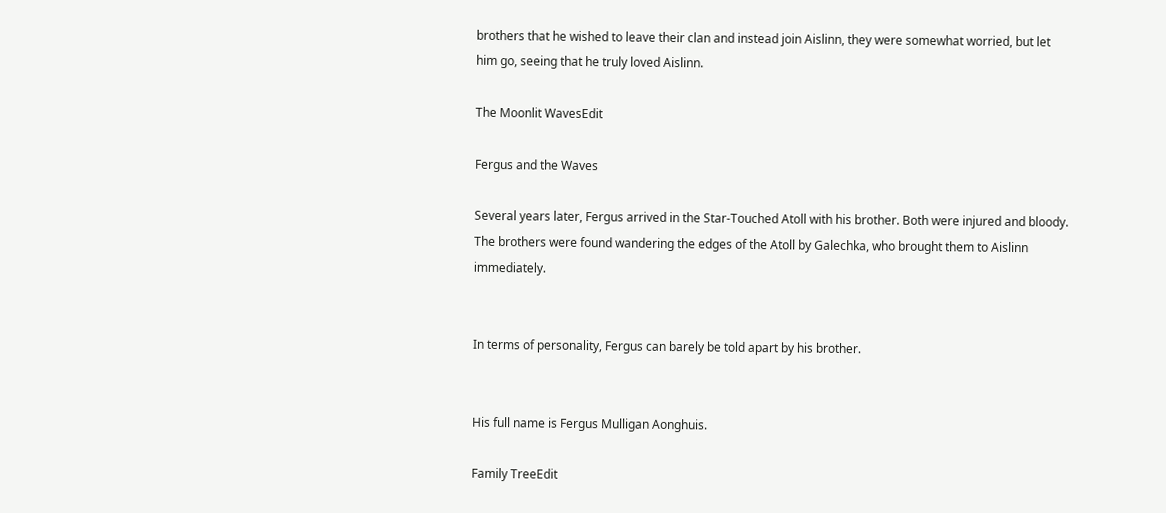brothers that he wished to leave their clan and instead join Aislinn, they were somewhat worried, but let him go, seeing that he truly loved Aislinn.

The Moonlit WavesEdit

Fergus and the Waves

Several years later, Fergus arrived in the Star-Touched Atoll with his brother. Both were injured and bloody. The brothers were found wandering the edges of the Atoll by Galechka, who brought them to Aislinn immediately.


In terms of personality, Fergus can barely be told apart by his brother.


His full name is Fergus Mulligan Aonghuis.

Family TreeEdit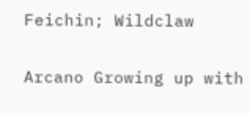Feichin; Wildclaw


Arcano Growing up with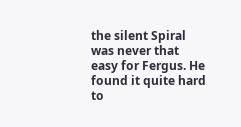the silent Spiral was never that easy for Fergus. He found it quite hard to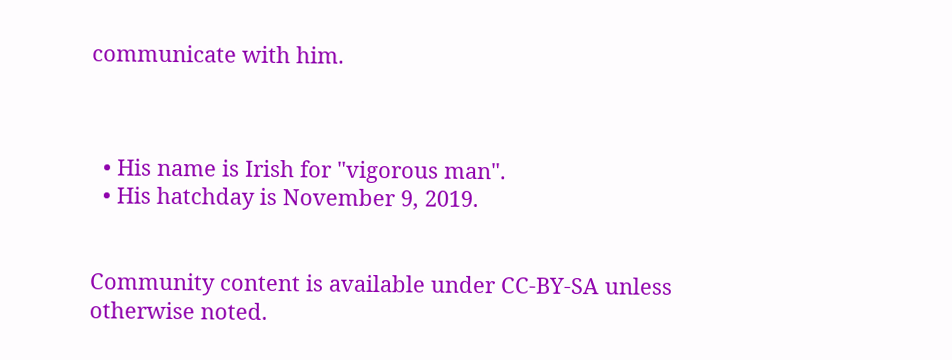communicate with him.



  • His name is Irish for "vigorous man".
  • His hatchday is November 9, 2019.


Community content is available under CC-BY-SA unless otherwise noted.